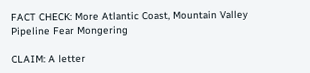FACT CHECK: More Atlantic Coast, Mountain Valley Pipeline Fear Mongering

CLAIM: A letter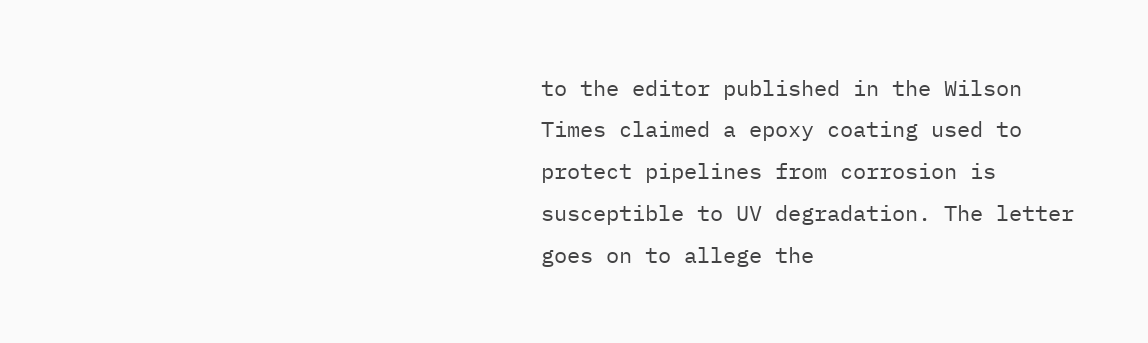to the editor published in the Wilson Times claimed a epoxy coating used to protect pipelines from corrosion is susceptible to UV degradation. The letter goes on to allege the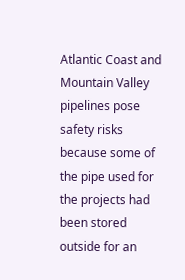Atlantic Coast and Mountain Valley pipelines pose safety risks because some of the pipe used for the projects had been stored outside for an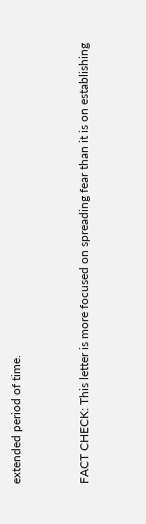extended period of time.


FACT CHECK: This letter is more focused on spreading fear than it is on establishing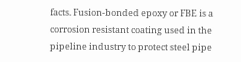facts. Fusion-bonded epoxy or FBE is a corrosion resistant coating used in the pipeline industry to protect steel pipe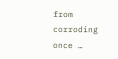from corroding once …